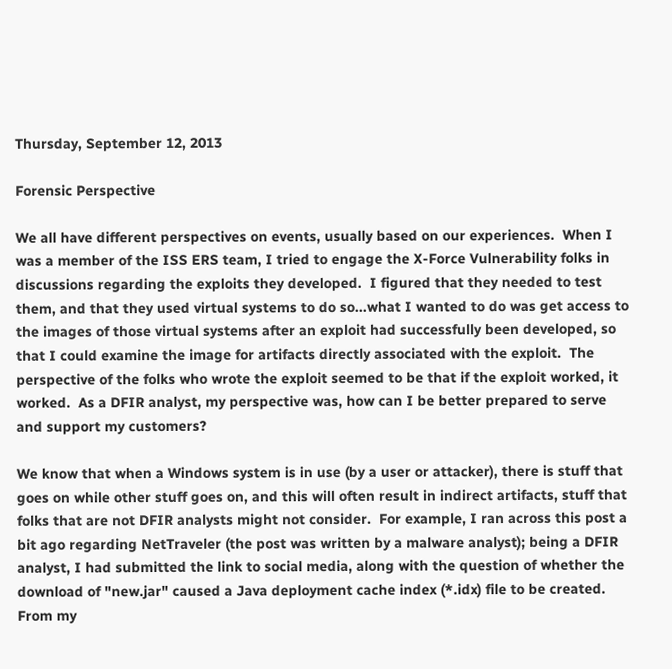Thursday, September 12, 2013

Forensic Perspective

We all have different perspectives on events, usually based on our experiences.  When I was a member of the ISS ERS team, I tried to engage the X-Force Vulnerability folks in discussions regarding the exploits they developed.  I figured that they needed to test them, and that they used virtual systems to do so...what I wanted to do was get access to the images of those virtual systems after an exploit had successfully been developed, so that I could examine the image for artifacts directly associated with the exploit.  The perspective of the folks who wrote the exploit seemed to be that if the exploit worked, it worked.  As a DFIR analyst, my perspective was, how can I be better prepared to serve and support my customers?

We know that when a Windows system is in use (by a user or attacker), there is stuff that goes on while other stuff goes on, and this will often result in indirect artifacts, stuff that folks that are not DFIR analysts might not consider.  For example, I ran across this post a bit ago regarding NetTraveler (the post was written by a malware analyst); being a DFIR analyst, I had submitted the link to social media, along with the question of whether the download of "new.jar" caused a Java deployment cache index (*.idx) file to be created.  From my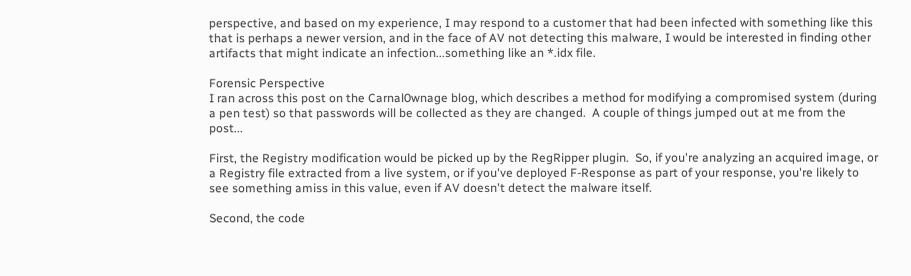perspective, and based on my experience, I may respond to a customer that had been infected with something like this that is perhaps a newer version, and in the face of AV not detecting this malware, I would be interested in finding other artifacts that might indicate an infection...something like an *.idx file.

Forensic Perspective
I ran across this post on the Carnal0wnage blog, which describes a method for modifying a compromised system (during a pen test) so that passwords will be collected as they are changed.  A couple of things jumped out at me from the post...

First, the Registry modification would be picked up by the RegRipper plugin.  So, if you're analyzing an acquired image, or a Registry file extracted from a live system, or if you've deployed F-Response as part of your response, you're likely to see something amiss in this value, even if AV doesn't detect the malware itself.

Second, the code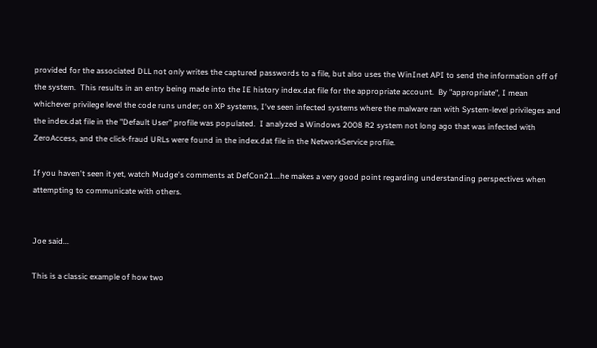provided for the associated DLL not only writes the captured passwords to a file, but also uses the WinInet API to send the information off of the system.  This results in an entry being made into the IE history index.dat file for the appropriate account.  By "appropriate", I mean whichever privilege level the code runs under; on XP systems, I've seen infected systems where the malware ran with System-level privileges and the index.dat file in the "Default User" profile was populated.  I analyzed a Windows 2008 R2 system not long ago that was infected with ZeroAccess, and the click-fraud URLs were found in the index.dat file in the NetworkService profile.

If you haven't seen it yet, watch Mudge's comments at DefCon21...he makes a very good point regarding understanding perspectives when attempting to communicate with others.


Joe said...

This is a classic example of how two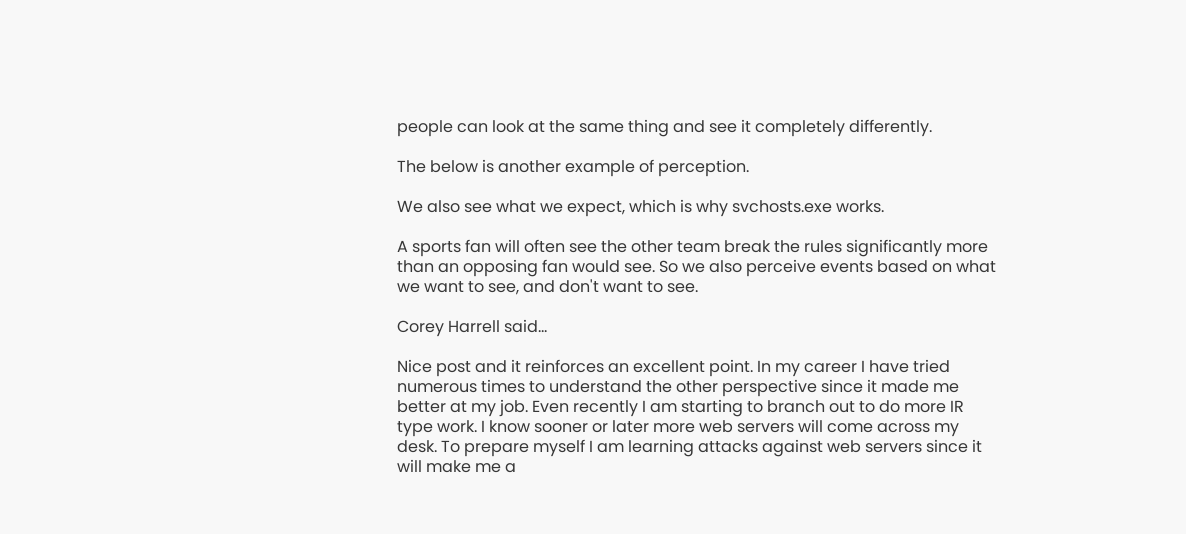people can look at the same thing and see it completely differently.

The below is another example of perception.

We also see what we expect, which is why svchosts.exe works.

A sports fan will often see the other team break the rules significantly more than an opposing fan would see. So we also perceive events based on what we want to see, and don't want to see.

Corey Harrell said...

Nice post and it reinforces an excellent point. In my career I have tried numerous times to understand the other perspective since it made me better at my job. Even recently I am starting to branch out to do more IR type work. I know sooner or later more web servers will come across my desk. To prepare myself I am learning attacks against web servers since it will make me a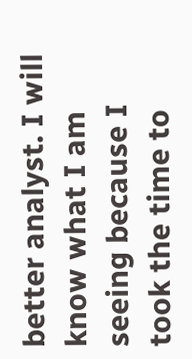better analyst. I will know what I am seeing because I took the time to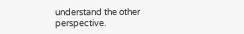understand the other perspective.